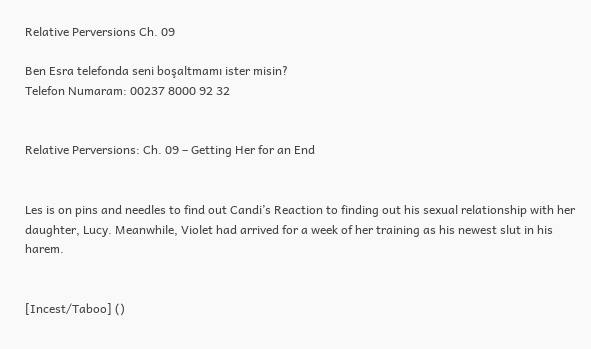Relative Perversions Ch. 09

Ben Esra telefonda seni boşaltmamı ister misin?
Telefon Numaram: 00237 8000 92 32


Relative Perversions: Ch. 09 – Getting Her for an End


Les is on pins and needles to find out Candi’s Reaction to finding out his sexual relationship with her daughter, Lucy. Meanwhile, Violet had arrived for a week of her training as his newest slut in his harem.


[Incest/Taboo] ()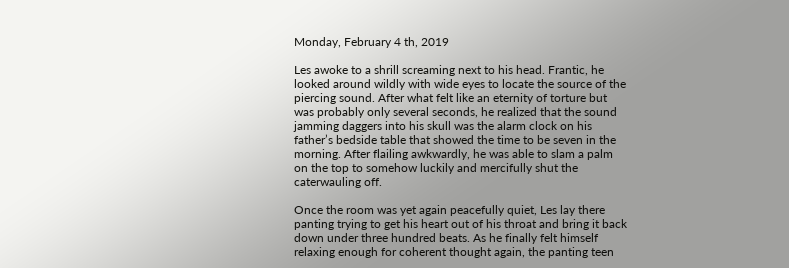Monday, February 4 th, 2019

Les awoke to a shrill screaming next to his head. Frantic, he looked around wildly with wide eyes to locate the source of the piercing sound. After what felt like an eternity of torture but was probably only several seconds, he realized that the sound jamming daggers into his skull was the alarm clock on his father’s bedside table that showed the time to be seven in the morning. After flailing awkwardly, he was able to slam a palm on the top to somehow luckily and mercifully shut the caterwauling off.

Once the room was yet again peacefully quiet, Les lay there panting trying to get his heart out of his throat and bring it back down under three hundred beats. As he finally felt himself relaxing enough for coherent thought again, the panting teen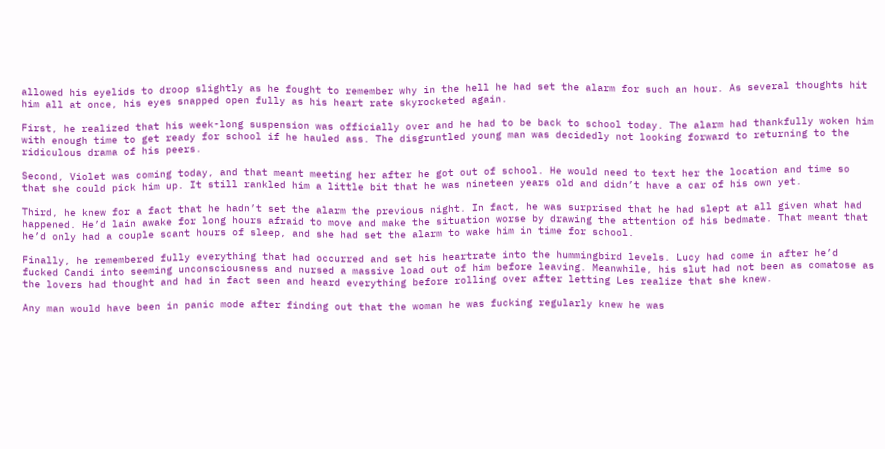allowed his eyelids to droop slightly as he fought to remember why in the hell he had set the alarm for such an hour. As several thoughts hit him all at once, his eyes snapped open fully as his heart rate skyrocketed again.

First, he realized that his week-long suspension was officially over and he had to be back to school today. The alarm had thankfully woken him with enough time to get ready for school if he hauled ass. The disgruntled young man was decidedly not looking forward to returning to the ridiculous drama of his peers.

Second, Violet was coming today, and that meant meeting her after he got out of school. He would need to text her the location and time so that she could pick him up. It still rankled him a little bit that he was nineteen years old and didn’t have a car of his own yet.

Third, he knew for a fact that he hadn’t set the alarm the previous night. In fact, he was surprised that he had slept at all given what had happened. He’d lain awake for long hours afraid to move and make the situation worse by drawing the attention of his bedmate. That meant that he’d only had a couple scant hours of sleep, and she had set the alarm to wake him in time for school.

Finally, he remembered fully everything that had occurred and set his heartrate into the hummingbird levels. Lucy had come in after he’d fucked Candi into seeming unconsciousness and nursed a massive load out of him before leaving. Meanwhile, his slut had not been as comatose as the lovers had thought and had in fact seen and heard everything before rolling over after letting Les realize that she knew.

Any man would have been in panic mode after finding out that the woman he was fucking regularly knew he was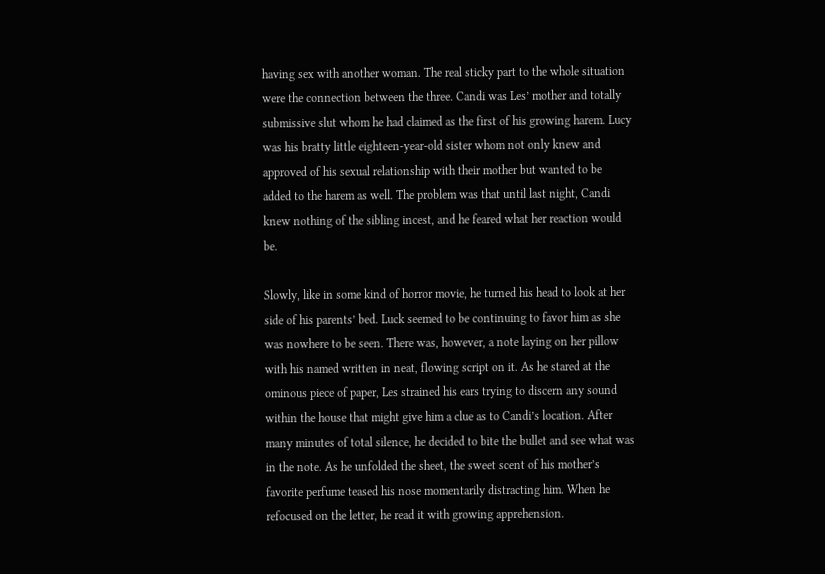having sex with another woman. The real sticky part to the whole situation were the connection between the three. Candi was Les’ mother and totally submissive slut whom he had claimed as the first of his growing harem. Lucy was his bratty little eighteen-year-old sister whom not only knew and approved of his sexual relationship with their mother but wanted to be added to the harem as well. The problem was that until last night, Candi knew nothing of the sibling incest, and he feared what her reaction would be.

Slowly, like in some kind of horror movie, he turned his head to look at her side of his parents’ bed. Luck seemed to be continuing to favor him as she was nowhere to be seen. There was, however, a note laying on her pillow with his named written in neat, flowing script on it. As he stared at the ominous piece of paper, Les strained his ears trying to discern any sound within the house that might give him a clue as to Candi’s location. After many minutes of total silence, he decided to bite the bullet and see what was in the note. As he unfolded the sheet, the sweet scent of his mother’s favorite perfume teased his nose momentarily distracting him. When he refocused on the letter, he read it with growing apprehension.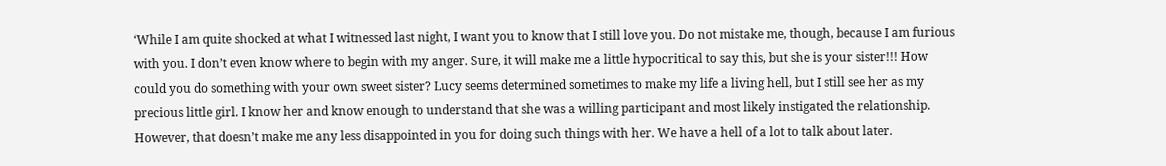‘While I am quite shocked at what I witnessed last night, I want you to know that I still love you. Do not mistake me, though, because I am furious with you. I don’t even know where to begin with my anger. Sure, it will make me a little hypocritical to say this, but she is your sister!!! How could you do something with your own sweet sister? Lucy seems determined sometimes to make my life a living hell, but I still see her as my precious little girl. I know her and know enough to understand that she was a willing participant and most likely instigated the relationship. However, that doesn’t make me any less disappointed in you for doing such things with her. We have a hell of a lot to talk about later.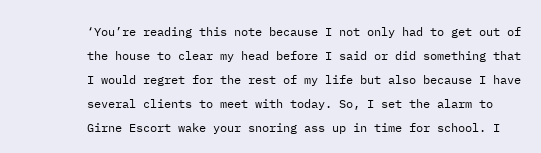‘You’re reading this note because I not only had to get out of the house to clear my head before I said or did something that I would regret for the rest of my life but also because I have several clients to meet with today. So, I set the alarm to Girne Escort wake your snoring ass up in time for school. I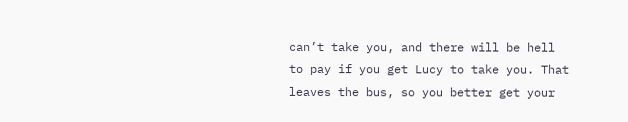can’t take you, and there will be hell to pay if you get Lucy to take you. That leaves the bus, so you better get your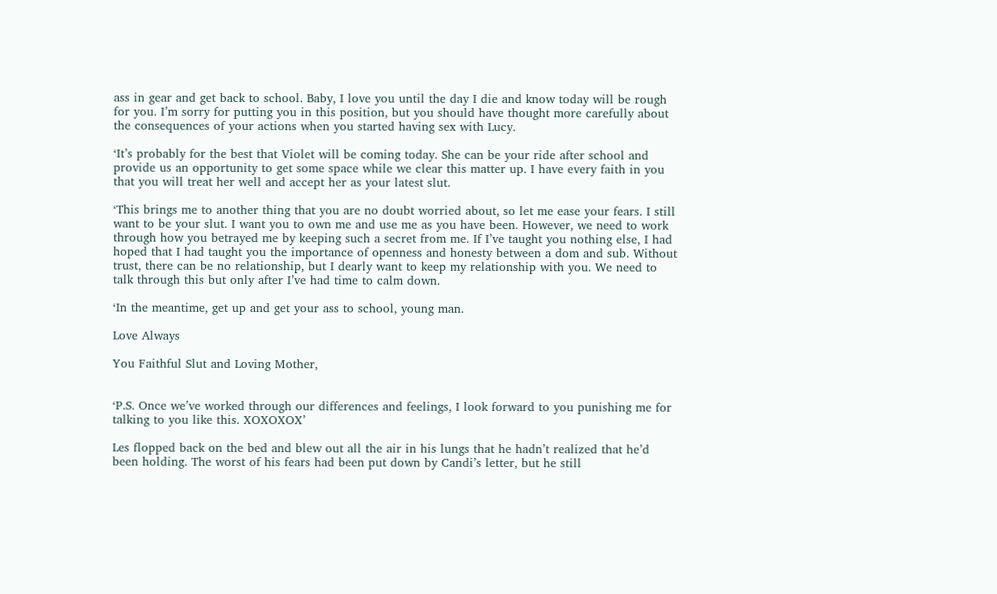ass in gear and get back to school. Baby, I love you until the day I die and know today will be rough for you. I’m sorry for putting you in this position, but you should have thought more carefully about the consequences of your actions when you started having sex with Lucy.

‘It’s probably for the best that Violet will be coming today. She can be your ride after school and provide us an opportunity to get some space while we clear this matter up. I have every faith in you that you will treat her well and accept her as your latest slut.

‘This brings me to another thing that you are no doubt worried about, so let me ease your fears. I still want to be your slut. I want you to own me and use me as you have been. However, we need to work through how you betrayed me by keeping such a secret from me. If I’ve taught you nothing else, I had hoped that I had taught you the importance of openness and honesty between a dom and sub. Without trust, there can be no relationship, but I dearly want to keep my relationship with you. We need to talk through this but only after I’ve had time to calm down.

‘In the meantime, get up and get your ass to school, young man.

Love Always

You Faithful Slut and Loving Mother,


‘P.S. Once we’ve worked through our differences and feelings, I look forward to you punishing me for talking to you like this. XOXOXOX’

Les flopped back on the bed and blew out all the air in his lungs that he hadn’t realized that he’d been holding. The worst of his fears had been put down by Candi’s letter, but he still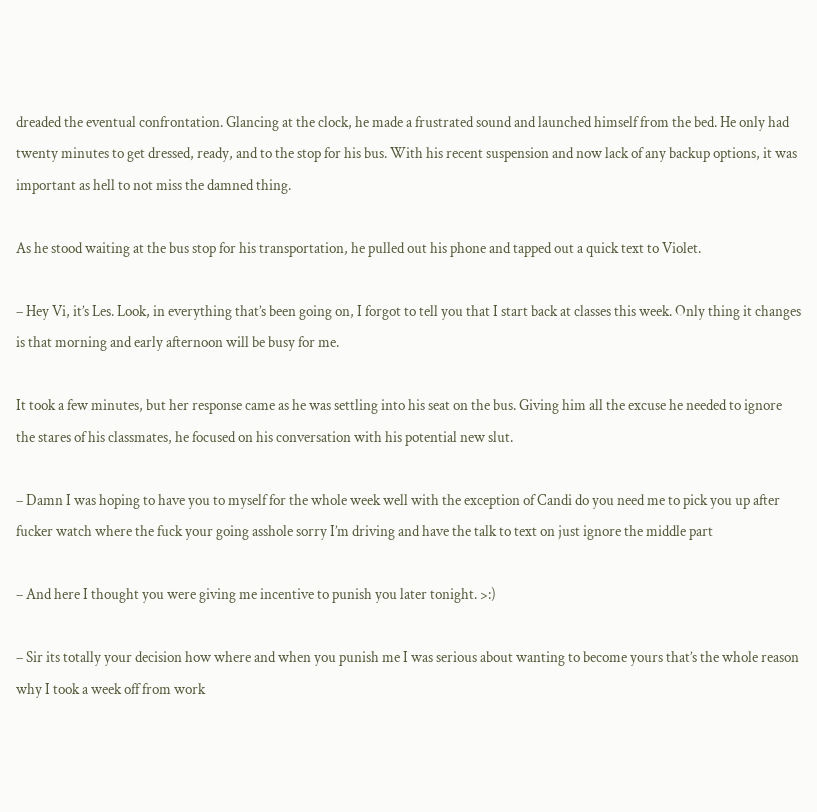dreaded the eventual confrontation. Glancing at the clock, he made a frustrated sound and launched himself from the bed. He only had twenty minutes to get dressed, ready, and to the stop for his bus. With his recent suspension and now lack of any backup options, it was important as hell to not miss the damned thing.

As he stood waiting at the bus stop for his transportation, he pulled out his phone and tapped out a quick text to Violet.

– Hey Vi, it’s Les. Look, in everything that’s been going on, I forgot to tell you that I start back at classes this week. Only thing it changes is that morning and early afternoon will be busy for me.

It took a few minutes, but her response came as he was settling into his seat on the bus. Giving him all the excuse he needed to ignore the stares of his classmates, he focused on his conversation with his potential new slut.

– Damn I was hoping to have you to myself for the whole week well with the exception of Candi do you need me to pick you up after fucker watch where the fuck your going asshole sorry I’m driving and have the talk to text on just ignore the middle part

– And here I thought you were giving me incentive to punish you later tonight. >:)

– Sir its totally your decision how where and when you punish me I was serious about wanting to become yours that’s the whole reason why I took a week off from work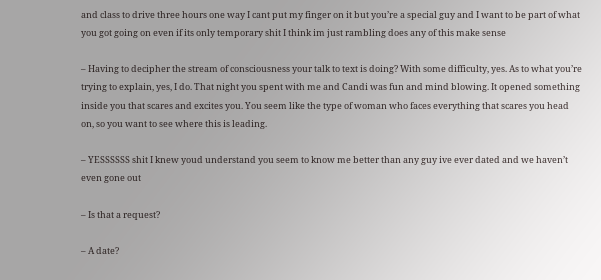and class to drive three hours one way I cant put my finger on it but you’re a special guy and I want to be part of what you got going on even if its only temporary shit I think im just rambling does any of this make sense

– Having to decipher the stream of consciousness your talk to text is doing? With some difficulty, yes. As to what you’re trying to explain, yes, I do. That night you spent with me and Candi was fun and mind blowing. It opened something inside you that scares and excites you. You seem like the type of woman who faces everything that scares you head on, so you want to see where this is leading.

– YESSSSSS shit I knew youd understand you seem to know me better than any guy ive ever dated and we haven’t even gone out

– Is that a request?

– A date?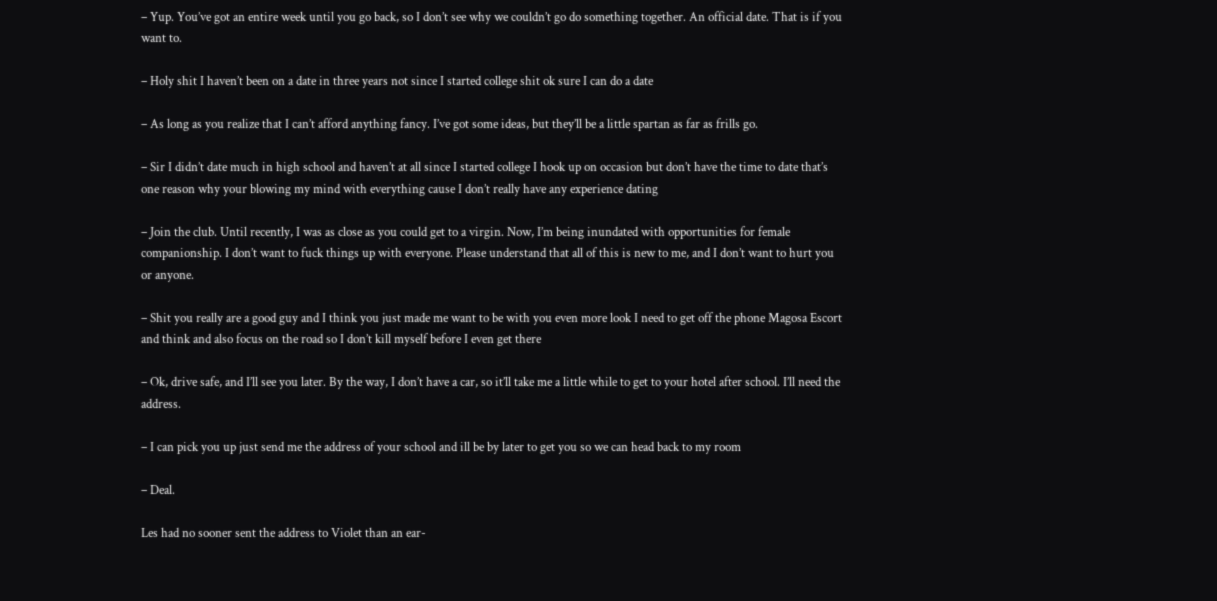– Yup. You’ve got an entire week until you go back, so I don’t see why we couldn’t go do something together. An official date. That is if you want to.

– Holy shit I haven’t been on a date in three years not since I started college shit ok sure I can do a date

– As long as you realize that I can’t afford anything fancy. I’ve got some ideas, but they’ll be a little spartan as far as frills go.

– Sir I didn’t date much in high school and haven’t at all since I started college I hook up on occasion but don’t have the time to date that’s one reason why your blowing my mind with everything cause I don’t really have any experience dating

– Join the club. Until recently, I was as close as you could get to a virgin. Now, I’m being inundated with opportunities for female companionship. I don’t want to fuck things up with everyone. Please understand that all of this is new to me, and I don’t want to hurt you or anyone.

– Shit you really are a good guy and I think you just made me want to be with you even more look I need to get off the phone Magosa Escort and think and also focus on the road so I don’t kill myself before I even get there

– Ok, drive safe, and I’ll see you later. By the way, I don’t have a car, so it’ll take me a little while to get to your hotel after school. I’ll need the address.

– I can pick you up just send me the address of your school and ill be by later to get you so we can head back to my room

– Deal.

Les had no sooner sent the address to Violet than an ear-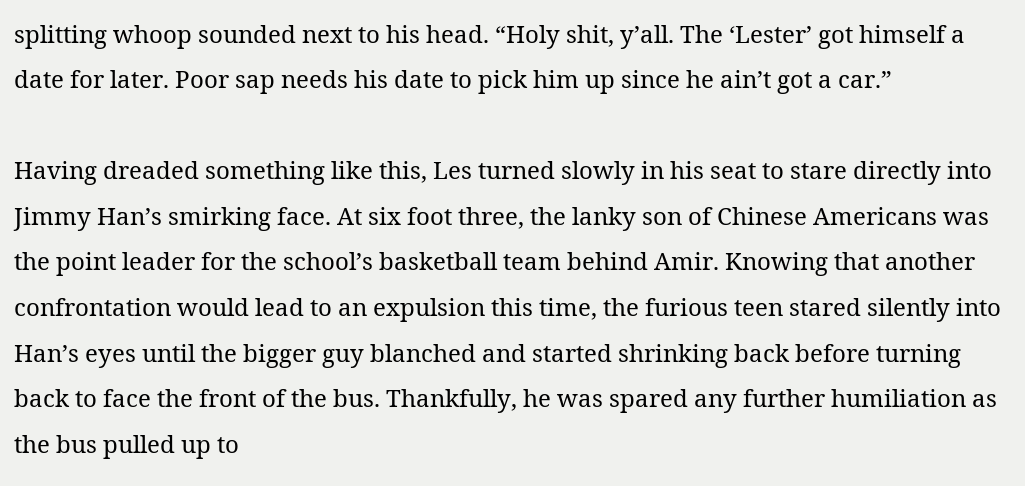splitting whoop sounded next to his head. “Holy shit, y’all. The ‘Lester’ got himself a date for later. Poor sap needs his date to pick him up since he ain’t got a car.”

Having dreaded something like this, Les turned slowly in his seat to stare directly into Jimmy Han’s smirking face. At six foot three, the lanky son of Chinese Americans was the point leader for the school’s basketball team behind Amir. Knowing that another confrontation would lead to an expulsion this time, the furious teen stared silently into Han’s eyes until the bigger guy blanched and started shrinking back before turning back to face the front of the bus. Thankfully, he was spared any further humiliation as the bus pulled up to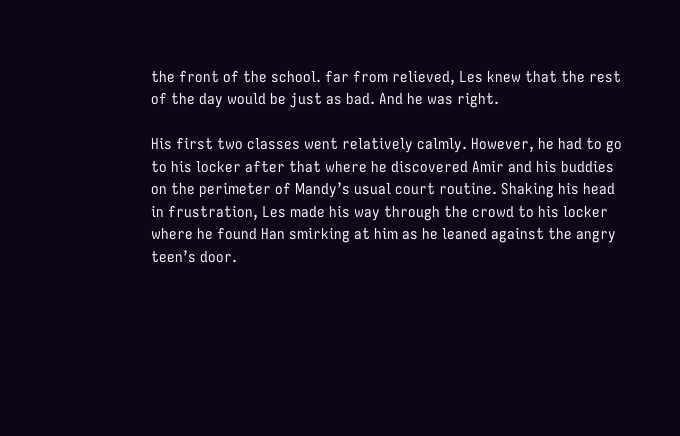the front of the school. far from relieved, Les knew that the rest of the day would be just as bad. And he was right.

His first two classes went relatively calmly. However, he had to go to his locker after that where he discovered Amir and his buddies on the perimeter of Mandy’s usual court routine. Shaking his head in frustration, Les made his way through the crowd to his locker where he found Han smirking at him as he leaned against the angry teen’s door.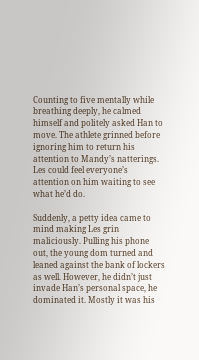Counting to five mentally while breathing deeply, he calmed himself and politely asked Han to move. The athlete grinned before ignoring him to return his attention to Mandy’s natterings. Les could feel everyone’s attention on him waiting to see what he’d do.

Suddenly, a petty idea came to mind making Les grin maliciously. Pulling his phone out, the young dom turned and leaned against the bank of lockers as well. However, he didn’t just invade Han’s personal space, he dominated it. Mostly it was his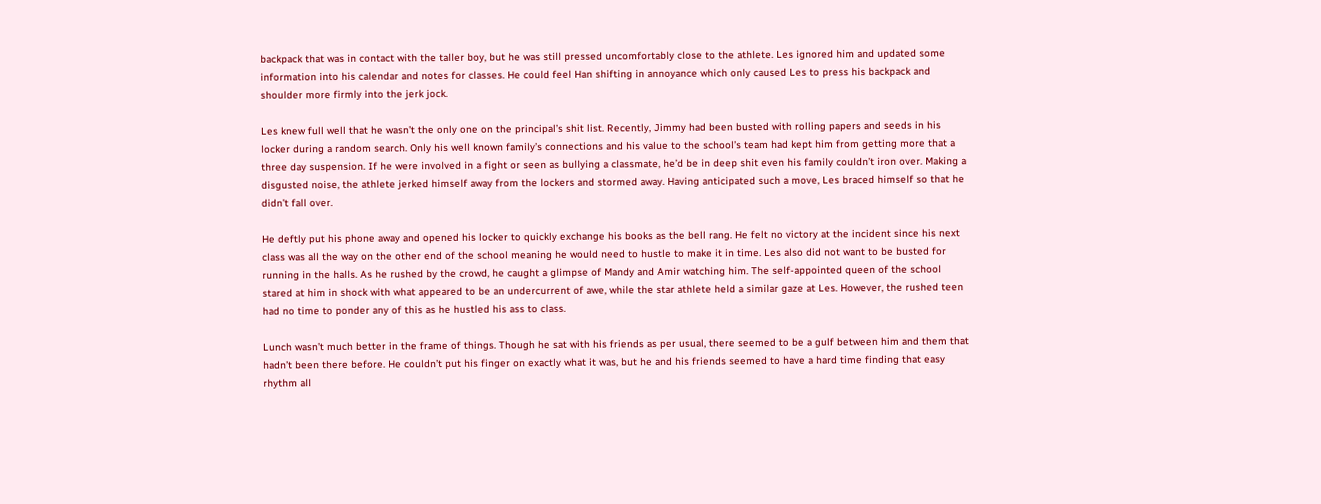backpack that was in contact with the taller boy, but he was still pressed uncomfortably close to the athlete. Les ignored him and updated some information into his calendar and notes for classes. He could feel Han shifting in annoyance which only caused Les to press his backpack and shoulder more firmly into the jerk jock.

Les knew full well that he wasn’t the only one on the principal’s shit list. Recently, Jimmy had been busted with rolling papers and seeds in his locker during a random search. Only his well known family’s connections and his value to the school’s team had kept him from getting more that a three day suspension. If he were involved in a fight or seen as bullying a classmate, he’d be in deep shit even his family couldn’t iron over. Making a disgusted noise, the athlete jerked himself away from the lockers and stormed away. Having anticipated such a move, Les braced himself so that he didn’t fall over.

He deftly put his phone away and opened his locker to quickly exchange his books as the bell rang. He felt no victory at the incident since his next class was all the way on the other end of the school meaning he would need to hustle to make it in time. Les also did not want to be busted for running in the halls. As he rushed by the crowd, he caught a glimpse of Mandy and Amir watching him. The self-appointed queen of the school stared at him in shock with what appeared to be an undercurrent of awe, while the star athlete held a similar gaze at Les. However, the rushed teen had no time to ponder any of this as he hustled his ass to class.

Lunch wasn’t much better in the frame of things. Though he sat with his friends as per usual, there seemed to be a gulf between him and them that hadn’t been there before. He couldn’t put his finger on exactly what it was, but he and his friends seemed to have a hard time finding that easy rhythm all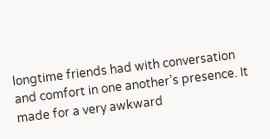longtime friends had with conversation and comfort in one another’s presence. It made for a very awkward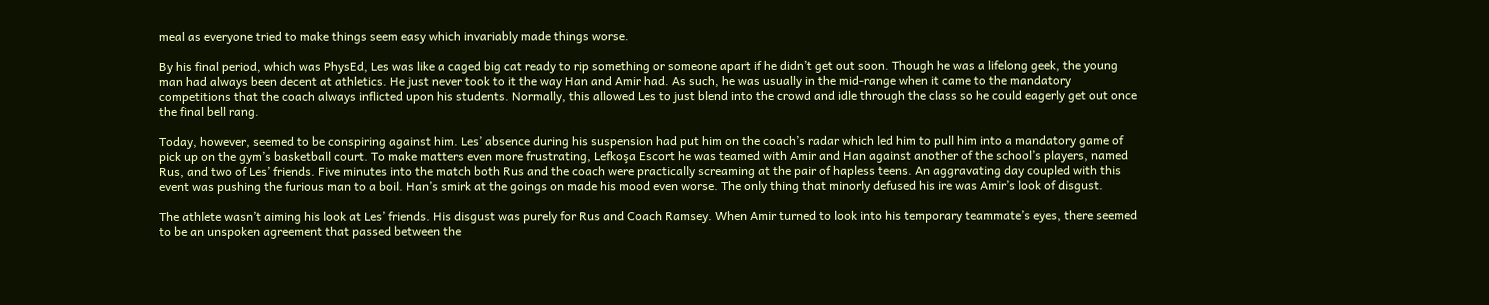meal as everyone tried to make things seem easy which invariably made things worse.

By his final period, which was PhysEd, Les was like a caged big cat ready to rip something or someone apart if he didn’t get out soon. Though he was a lifelong geek, the young man had always been decent at athletics. He just never took to it the way Han and Amir had. As such, he was usually in the mid-range when it came to the mandatory competitions that the coach always inflicted upon his students. Normally, this allowed Les to just blend into the crowd and idle through the class so he could eagerly get out once the final bell rang.

Today, however, seemed to be conspiring against him. Les’ absence during his suspension had put him on the coach’s radar which led him to pull him into a mandatory game of pick up on the gym’s basketball court. To make matters even more frustrating, Lefkoşa Escort he was teamed with Amir and Han against another of the school’s players, named Rus, and two of Les’ friends. Five minutes into the match both Rus and the coach were practically screaming at the pair of hapless teens. An aggravating day coupled with this event was pushing the furious man to a boil. Han’s smirk at the goings on made his mood even worse. The only thing that minorly defused his ire was Amir’s look of disgust.

The athlete wasn’t aiming his look at Les’ friends. His disgust was purely for Rus and Coach Ramsey. When Amir turned to look into his temporary teammate’s eyes, there seemed to be an unspoken agreement that passed between the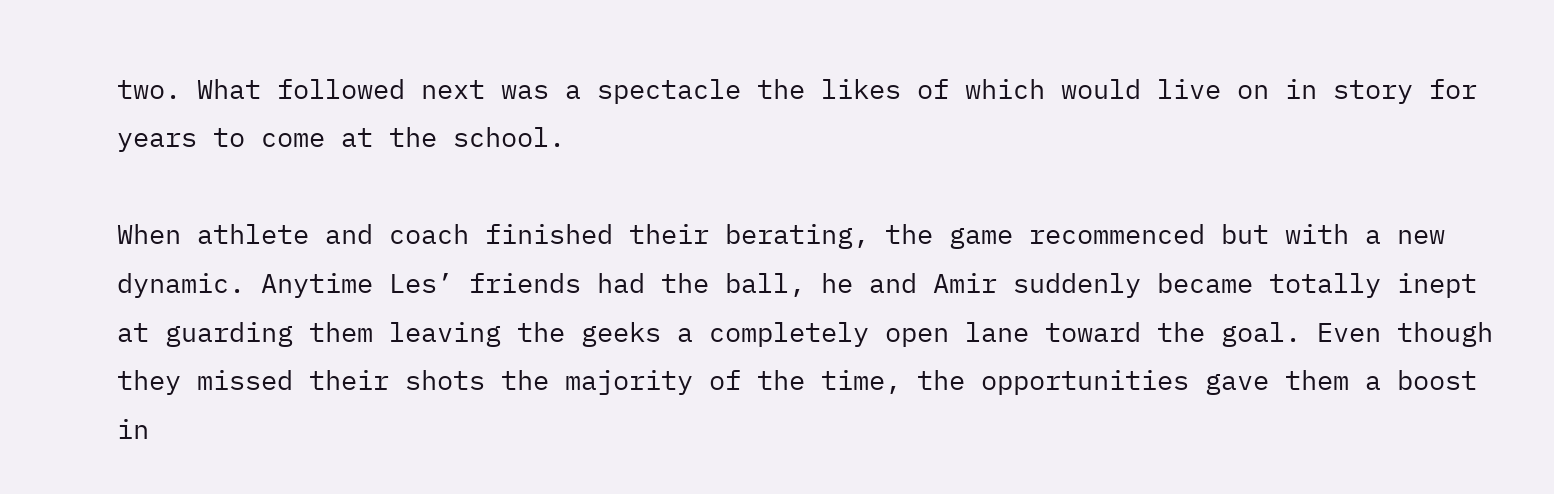two. What followed next was a spectacle the likes of which would live on in story for years to come at the school.

When athlete and coach finished their berating, the game recommenced but with a new dynamic. Anytime Les’ friends had the ball, he and Amir suddenly became totally inept at guarding them leaving the geeks a completely open lane toward the goal. Even though they missed their shots the majority of the time, the opportunities gave them a boost in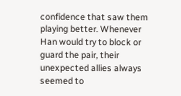confidence that saw them playing better. Whenever Han would try to block or guard the pair, their unexpected allies always seemed to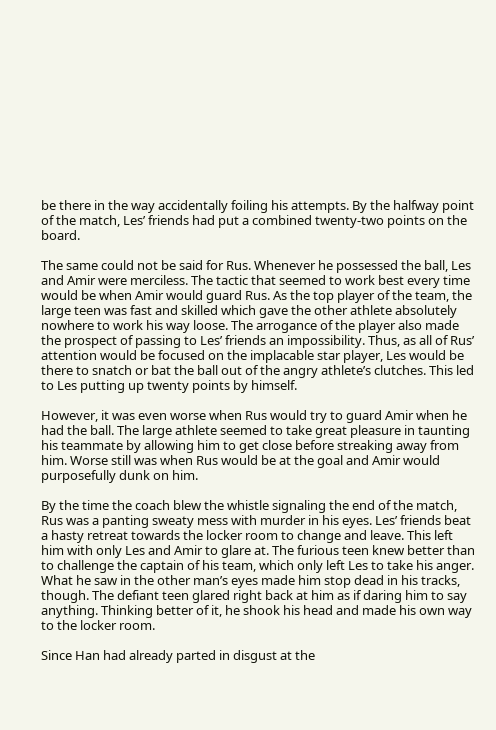be there in the way accidentally foiling his attempts. By the halfway point of the match, Les’ friends had put a combined twenty-two points on the board.

The same could not be said for Rus. Whenever he possessed the ball, Les and Amir were merciless. The tactic that seemed to work best every time would be when Amir would guard Rus. As the top player of the team, the large teen was fast and skilled which gave the other athlete absolutely nowhere to work his way loose. The arrogance of the player also made the prospect of passing to Les’ friends an impossibility. Thus, as all of Rus’ attention would be focused on the implacable star player, Les would be there to snatch or bat the ball out of the angry athlete’s clutches. This led to Les putting up twenty points by himself.

However, it was even worse when Rus would try to guard Amir when he had the ball. The large athlete seemed to take great pleasure in taunting his teammate by allowing him to get close before streaking away from him. Worse still was when Rus would be at the goal and Amir would purposefully dunk on him.

By the time the coach blew the whistle signaling the end of the match, Rus was a panting sweaty mess with murder in his eyes. Les’ friends beat a hasty retreat towards the locker room to change and leave. This left him with only Les and Amir to glare at. The furious teen knew better than to challenge the captain of his team, which only left Les to take his anger. What he saw in the other man’s eyes made him stop dead in his tracks, though. The defiant teen glared right back at him as if daring him to say anything. Thinking better of it, he shook his head and made his own way to the locker room.

Since Han had already parted in disgust at the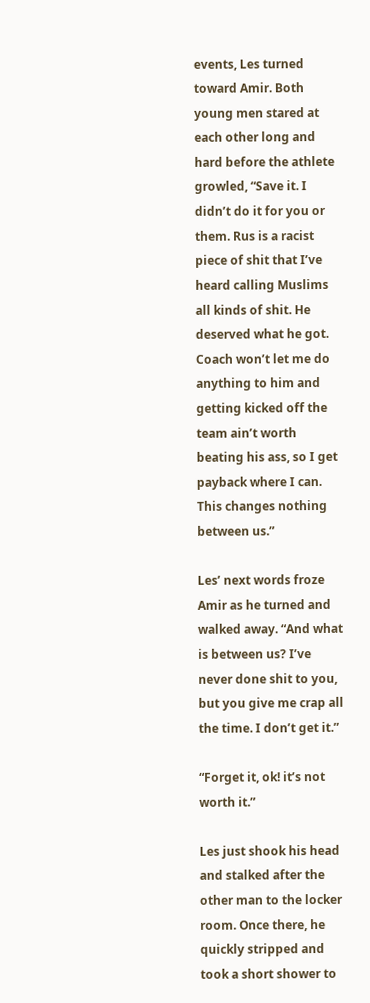events, Les turned toward Amir. Both young men stared at each other long and hard before the athlete growled, “Save it. I didn’t do it for you or them. Rus is a racist piece of shit that I’ve heard calling Muslims all kinds of shit. He deserved what he got. Coach won’t let me do anything to him and getting kicked off the team ain’t worth beating his ass, so I get payback where I can. This changes nothing between us.”

Les’ next words froze Amir as he turned and walked away. “And what is between us? I’ve never done shit to you, but you give me crap all the time. I don’t get it.”

“Forget it, ok! it’s not worth it.”

Les just shook his head and stalked after the other man to the locker room. Once there, he quickly stripped and took a short shower to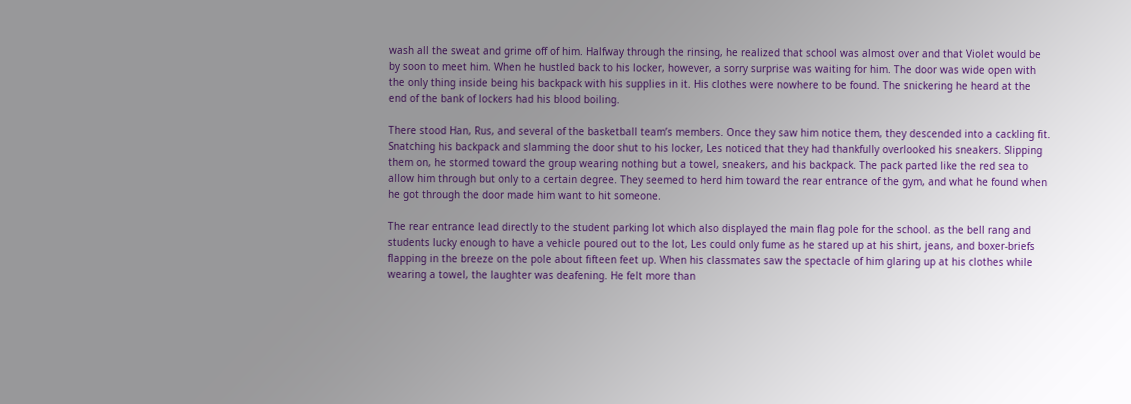wash all the sweat and grime off of him. Halfway through the rinsing, he realized that school was almost over and that Violet would be by soon to meet him. When he hustled back to his locker, however, a sorry surprise was waiting for him. The door was wide open with the only thing inside being his backpack with his supplies in it. His clothes were nowhere to be found. The snickering he heard at the end of the bank of lockers had his blood boiling.

There stood Han, Rus, and several of the basketball team’s members. Once they saw him notice them, they descended into a cackling fit. Snatching his backpack and slamming the door shut to his locker, Les noticed that they had thankfully overlooked his sneakers. Slipping them on, he stormed toward the group wearing nothing but a towel, sneakers, and his backpack. The pack parted like the red sea to allow him through but only to a certain degree. They seemed to herd him toward the rear entrance of the gym, and what he found when he got through the door made him want to hit someone.

The rear entrance lead directly to the student parking lot which also displayed the main flag pole for the school. as the bell rang and students lucky enough to have a vehicle poured out to the lot, Les could only fume as he stared up at his shirt, jeans, and boxer-briefs flapping in the breeze on the pole about fifteen feet up. When his classmates saw the spectacle of him glaring up at his clothes while wearing a towel, the laughter was deafening. He felt more than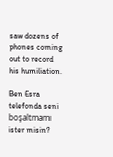saw dozens of phones coming out to record his humiliation.

Ben Esra telefonda seni boşaltmamı ister misin?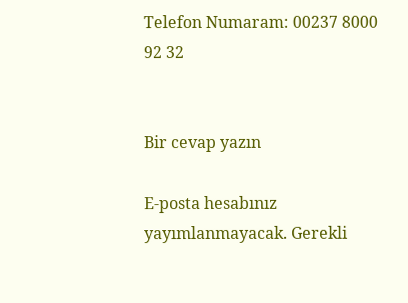Telefon Numaram: 00237 8000 92 32


Bir cevap yazın

E-posta hesabınız yayımlanmayacak. Gerekli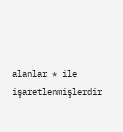alanlar * ile işaretlenmişlerdir